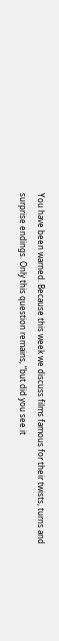You have been warned. Because this week we discuss films famous for their twists, turns and surprise endings. Only this question remains, “but did you see it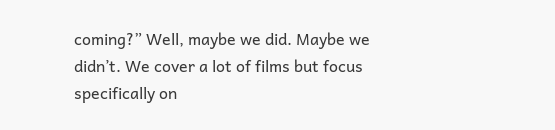coming?” Well, maybe we did. Maybe we didn’t. We cover a lot of films but focus specifically on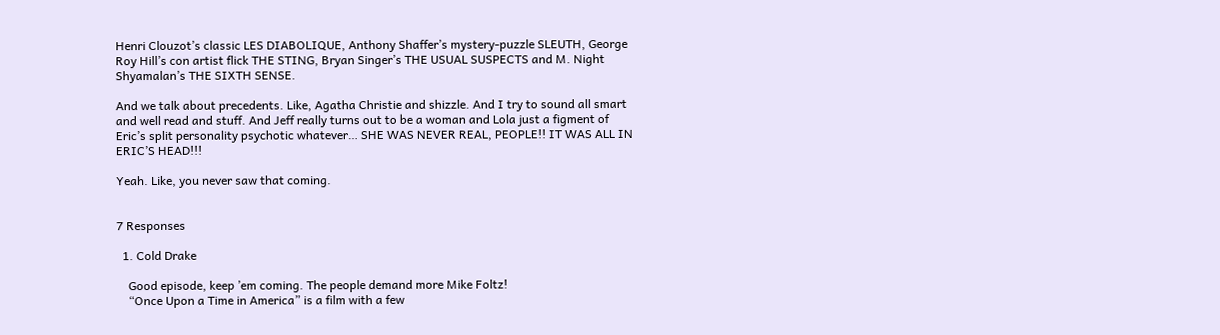Henri Clouzot’s classic LES DIABOLIQUE, Anthony Shaffer’s mystery-puzzle SLEUTH, George Roy Hill’s con artist flick THE STING, Bryan Singer’s THE USUAL SUSPECTS and M. Night Shyamalan’s THE SIXTH SENSE.

And we talk about precedents. Like, Agatha Christie and shizzle. And I try to sound all smart and well read and stuff. And Jeff really turns out to be a woman and Lola just a figment of Eric’s split personality psychotic whatever… SHE WAS NEVER REAL, PEOPLE!! IT WAS ALL IN ERIC’S HEAD!!!

Yeah. Like, you never saw that coming.


7 Responses

  1. Cold Drake

    Good episode, keep ’em coming. The people demand more Mike Foltz!
    “Once Upon a Time in America” is a film with a few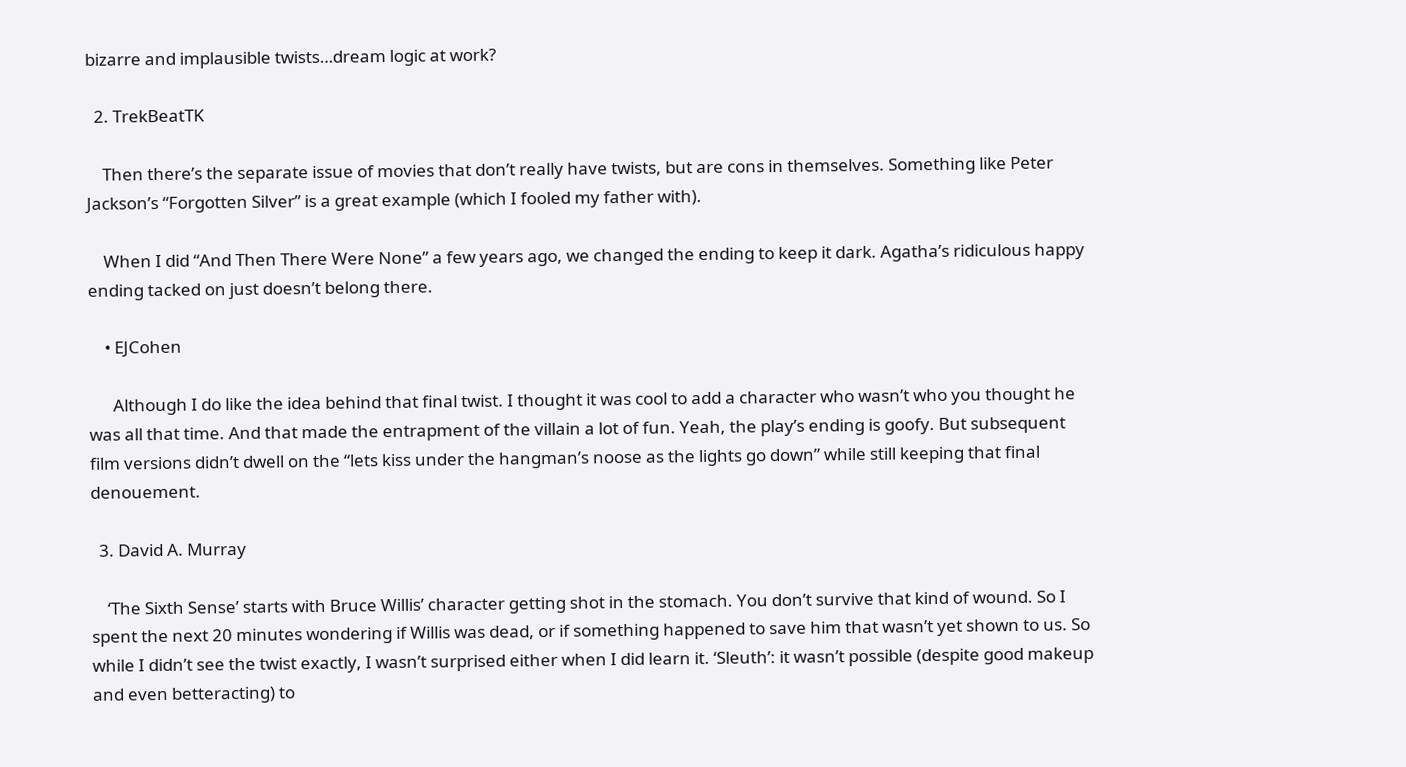bizarre and implausible twists…dream logic at work?

  2. TrekBeatTK

    Then there’s the separate issue of movies that don’t really have twists, but are cons in themselves. Something like Peter Jackson’s “Forgotten Silver” is a great example (which I fooled my father with).

    When I did “And Then There Were None” a few years ago, we changed the ending to keep it dark. Agatha’s ridiculous happy ending tacked on just doesn’t belong there.

    • EJCohen

      Although I do like the idea behind that final twist. I thought it was cool to add a character who wasn’t who you thought he was all that time. And that made the entrapment of the villain a lot of fun. Yeah, the play’s ending is goofy. But subsequent film versions didn’t dwell on the “lets kiss under the hangman’s noose as the lights go down” while still keeping that final denouement.

  3. David A. Murray

    ‘The Sixth Sense’ starts with Bruce Willis’ character getting shot in the stomach. You don’t survive that kind of wound. So I spent the next 20 minutes wondering if Willis was dead, or if something happened to save him that wasn’t yet shown to us. So while I didn’t see the twist exactly, I wasn’t surprised either when I did learn it. ‘Sleuth’: it wasn’t possible (despite good makeup and even betteracting) to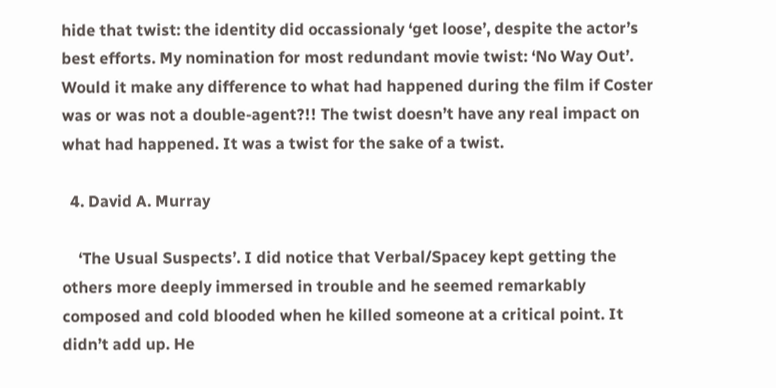hide that twist: the identity did occassionaly ‘get loose’, despite the actor’s best efforts. My nomination for most redundant movie twist: ‘No Way Out’. Would it make any difference to what had happened during the film if Coster was or was not a double-agent?!! The twist doesn’t have any real impact on what had happened. It was a twist for the sake of a twist.

  4. David A. Murray

    ‘The Usual Suspects’. I did notice that Verbal/Spacey kept getting the others more deeply immersed in trouble and he seemed remarkably composed and cold blooded when he killed someone at a critical point. It didn’t add up. He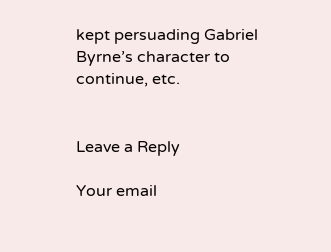kept persuading Gabriel Byrne’s character to continue, etc.


Leave a Reply

Your email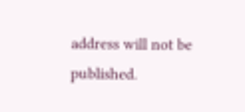address will not be published.